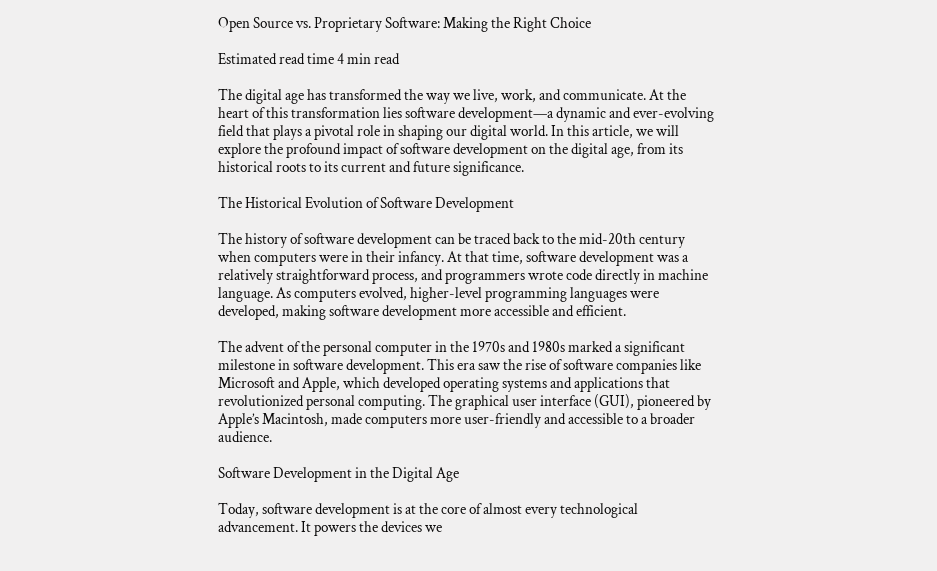Open Source vs. Proprietary Software: Making the Right Choice

Estimated read time 4 min read

The digital age has transformed the way we live, work, and communicate. At the heart of this transformation lies software development—a dynamic and ever-evolving field that plays a pivotal role in shaping our digital world. In this article, we will explore the profound impact of software development on the digital age, from its historical roots to its current and future significance.

The Historical Evolution of Software Development

The history of software development can be traced back to the mid-20th century when computers were in their infancy. At that time, software development was a relatively straightforward process, and programmers wrote code directly in machine language. As computers evolved, higher-level programming languages were developed, making software development more accessible and efficient.

The advent of the personal computer in the 1970s and 1980s marked a significant milestone in software development. This era saw the rise of software companies like Microsoft and Apple, which developed operating systems and applications that revolutionized personal computing. The graphical user interface (GUI), pioneered by Apple’s Macintosh, made computers more user-friendly and accessible to a broader audience.

Software Development in the Digital Age

Today, software development is at the core of almost every technological advancement. It powers the devices we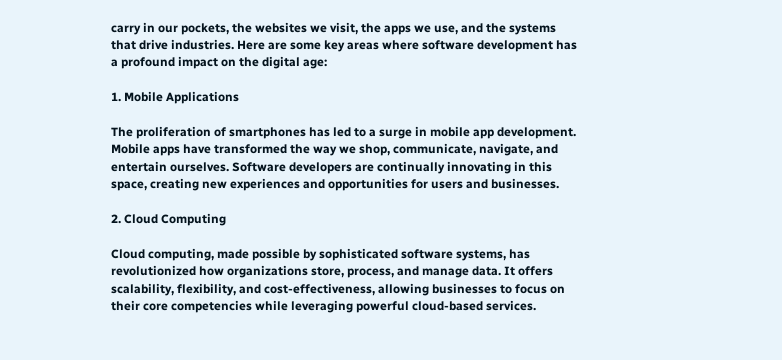carry in our pockets, the websites we visit, the apps we use, and the systems that drive industries. Here are some key areas where software development has a profound impact on the digital age:

1. Mobile Applications

The proliferation of smartphones has led to a surge in mobile app development. Mobile apps have transformed the way we shop, communicate, navigate, and entertain ourselves. Software developers are continually innovating in this space, creating new experiences and opportunities for users and businesses.

2. Cloud Computing

Cloud computing, made possible by sophisticated software systems, has revolutionized how organizations store, process, and manage data. It offers scalability, flexibility, and cost-effectiveness, allowing businesses to focus on their core competencies while leveraging powerful cloud-based services.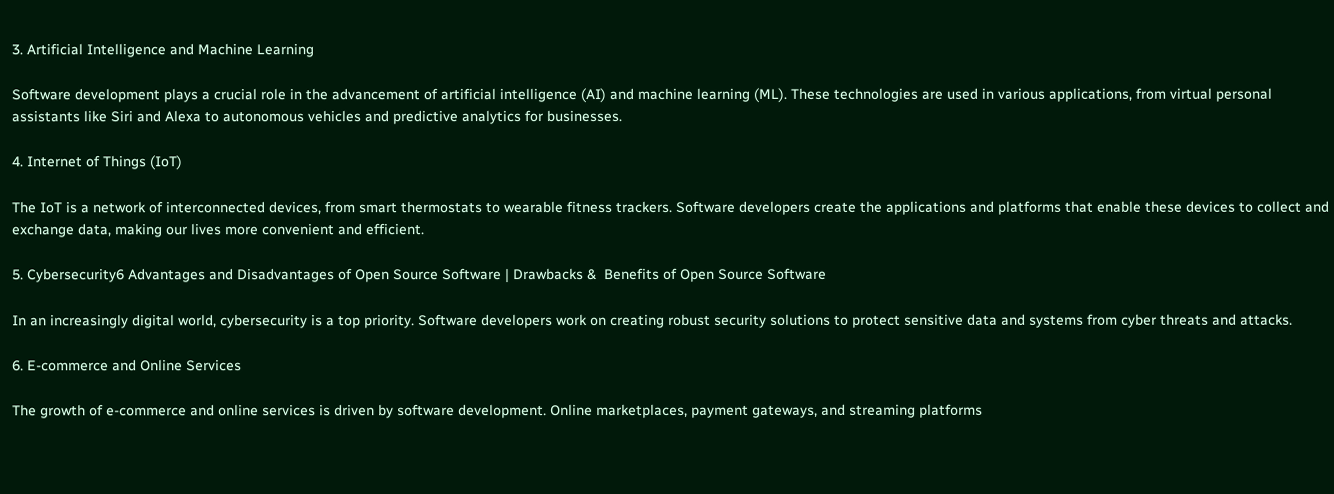3. Artificial Intelligence and Machine Learning

Software development plays a crucial role in the advancement of artificial intelligence (AI) and machine learning (ML). These technologies are used in various applications, from virtual personal assistants like Siri and Alexa to autonomous vehicles and predictive analytics for businesses.

4. Internet of Things (IoT)

The IoT is a network of interconnected devices, from smart thermostats to wearable fitness trackers. Software developers create the applications and platforms that enable these devices to collect and exchange data, making our lives more convenient and efficient.

5. Cybersecurity6 Advantages and Disadvantages of Open Source Software | Drawbacks &  Benefits of Open Source Software

In an increasingly digital world, cybersecurity is a top priority. Software developers work on creating robust security solutions to protect sensitive data and systems from cyber threats and attacks.

6. E-commerce and Online Services

The growth of e-commerce and online services is driven by software development. Online marketplaces, payment gateways, and streaming platforms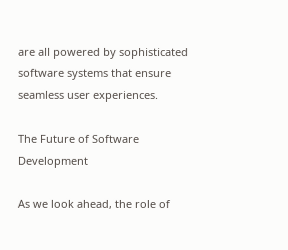are all powered by sophisticated software systems that ensure seamless user experiences.

The Future of Software Development

As we look ahead, the role of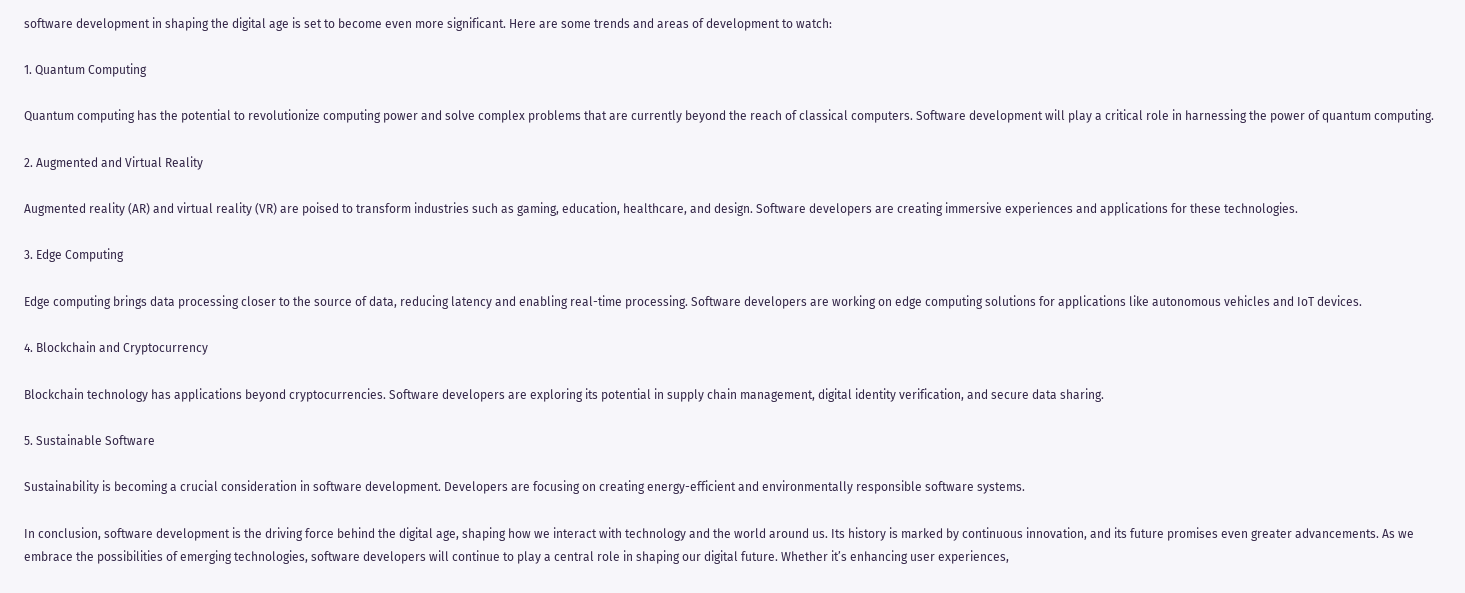software development in shaping the digital age is set to become even more significant. Here are some trends and areas of development to watch:

1. Quantum Computing

Quantum computing has the potential to revolutionize computing power and solve complex problems that are currently beyond the reach of classical computers. Software development will play a critical role in harnessing the power of quantum computing.

2. Augmented and Virtual Reality

Augmented reality (AR) and virtual reality (VR) are poised to transform industries such as gaming, education, healthcare, and design. Software developers are creating immersive experiences and applications for these technologies.

3. Edge Computing

Edge computing brings data processing closer to the source of data, reducing latency and enabling real-time processing. Software developers are working on edge computing solutions for applications like autonomous vehicles and IoT devices.

4. Blockchain and Cryptocurrency

Blockchain technology has applications beyond cryptocurrencies. Software developers are exploring its potential in supply chain management, digital identity verification, and secure data sharing.

5. Sustainable Software

Sustainability is becoming a crucial consideration in software development. Developers are focusing on creating energy-efficient and environmentally responsible software systems.

In conclusion, software development is the driving force behind the digital age, shaping how we interact with technology and the world around us. Its history is marked by continuous innovation, and its future promises even greater advancements. As we embrace the possibilities of emerging technologies, software developers will continue to play a central role in shaping our digital future. Whether it’s enhancing user experiences,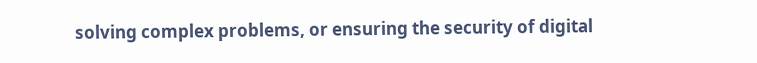solving complex problems, or ensuring the security of digital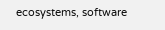ecosystems, software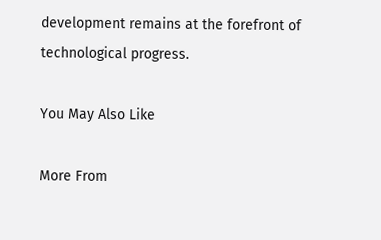development remains at the forefront of technological progress.

You May Also Like

More From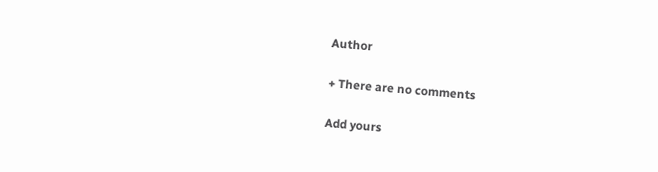Author

+ There are no comments

Add yours